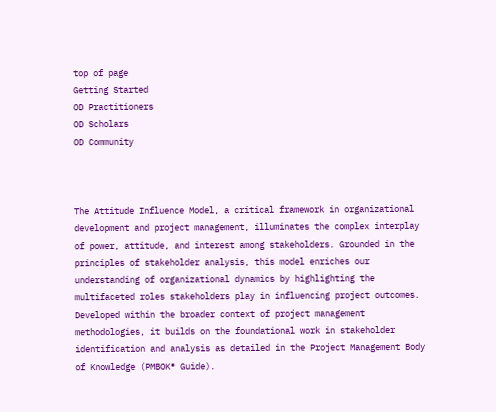top of page
Getting Started
OD Practitioners
OD Scholars
OD Community



The Attitude Influence Model, a critical framework in organizational development and project management, illuminates the complex interplay of power, attitude, and interest among stakeholders. Grounded in the principles of stakeholder analysis, this model enriches our understanding of organizational dynamics by highlighting the multifaceted roles stakeholders play in influencing project outcomes. Developed within the broader context of project management methodologies, it builds on the foundational work in stakeholder identification and analysis as detailed in the Project Management Body of Knowledge (PMBOK® Guide).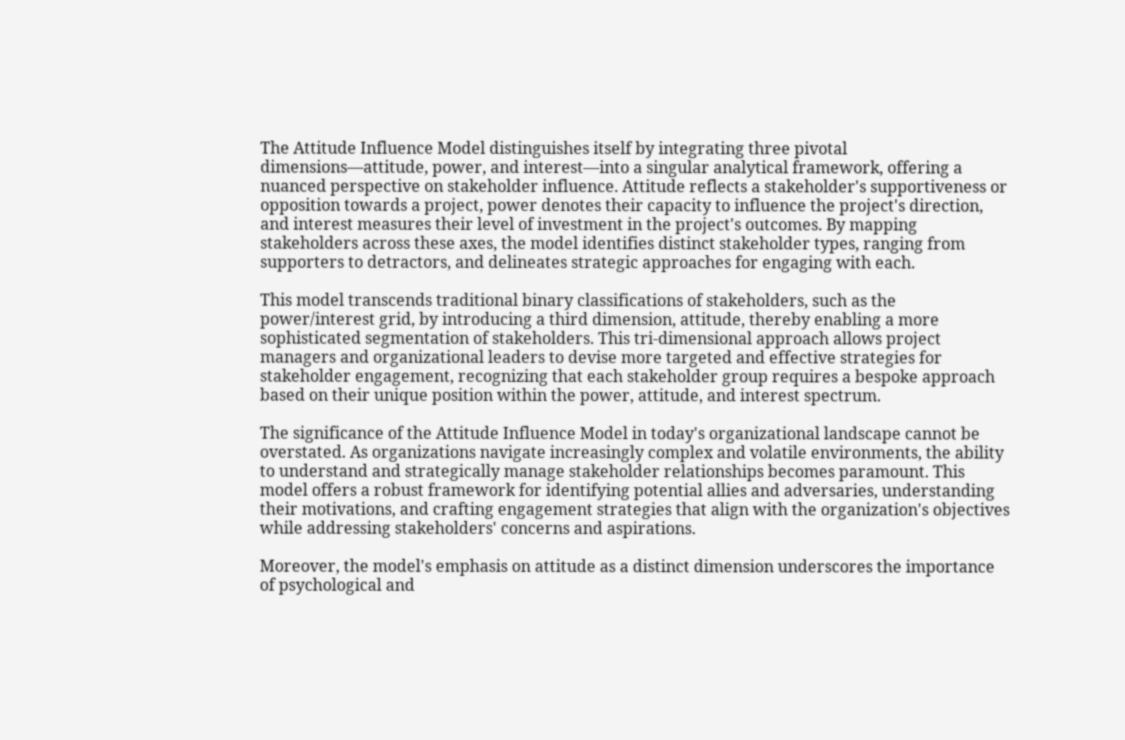The Attitude Influence Model distinguishes itself by integrating three pivotal dimensions—attitude, power, and interest—into a singular analytical framework, offering a nuanced perspective on stakeholder influence. Attitude reflects a stakeholder's supportiveness or opposition towards a project, power denotes their capacity to influence the project's direction, and interest measures their level of investment in the project's outcomes. By mapping stakeholders across these axes, the model identifies distinct stakeholder types, ranging from supporters to detractors, and delineates strategic approaches for engaging with each.

This model transcends traditional binary classifications of stakeholders, such as the power/interest grid, by introducing a third dimension, attitude, thereby enabling a more sophisticated segmentation of stakeholders. This tri-dimensional approach allows project managers and organizational leaders to devise more targeted and effective strategies for stakeholder engagement, recognizing that each stakeholder group requires a bespoke approach based on their unique position within the power, attitude, and interest spectrum.

The significance of the Attitude Influence Model in today's organizational landscape cannot be overstated. As organizations navigate increasingly complex and volatile environments, the ability to understand and strategically manage stakeholder relationships becomes paramount. This model offers a robust framework for identifying potential allies and adversaries, understanding their motivations, and crafting engagement strategies that align with the organization's objectives while addressing stakeholders' concerns and aspirations.

Moreover, the model's emphasis on attitude as a distinct dimension underscores the importance of psychological and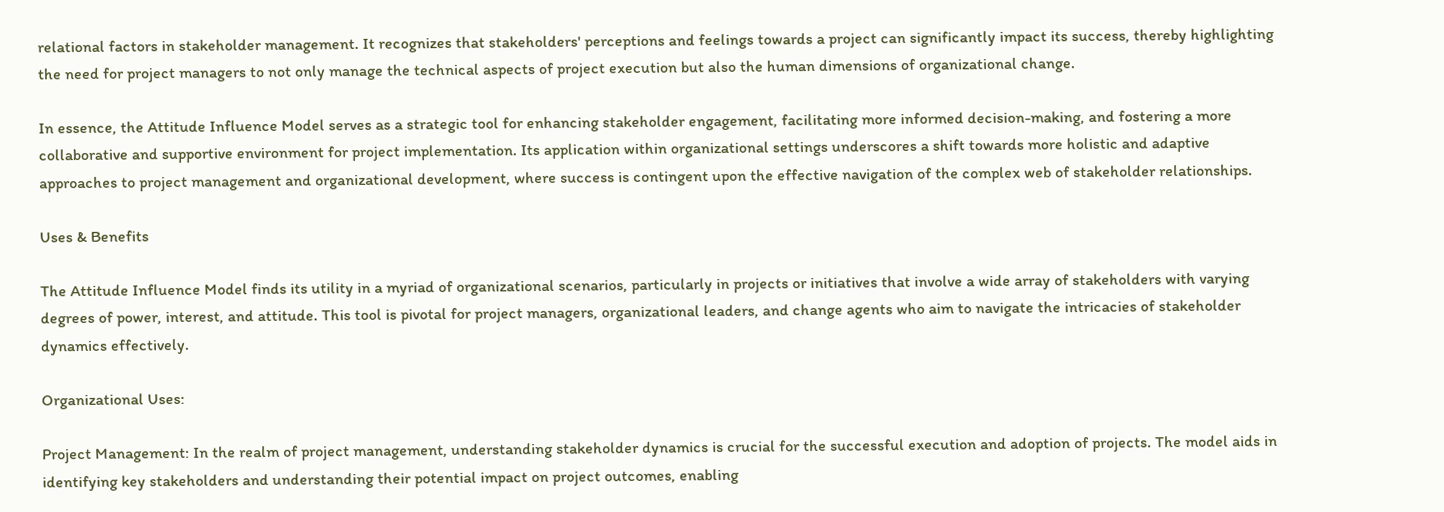relational factors in stakeholder management. It recognizes that stakeholders' perceptions and feelings towards a project can significantly impact its success, thereby highlighting the need for project managers to not only manage the technical aspects of project execution but also the human dimensions of organizational change.

In essence, the Attitude Influence Model serves as a strategic tool for enhancing stakeholder engagement, facilitating more informed decision-making, and fostering a more collaborative and supportive environment for project implementation. Its application within organizational settings underscores a shift towards more holistic and adaptive approaches to project management and organizational development, where success is contingent upon the effective navigation of the complex web of stakeholder relationships.

Uses & Benefits

The Attitude Influence Model finds its utility in a myriad of organizational scenarios, particularly in projects or initiatives that involve a wide array of stakeholders with varying degrees of power, interest, and attitude. This tool is pivotal for project managers, organizational leaders, and change agents who aim to navigate the intricacies of stakeholder dynamics effectively.

Organizational Uses:

Project Management: In the realm of project management, understanding stakeholder dynamics is crucial for the successful execution and adoption of projects. The model aids in identifying key stakeholders and understanding their potential impact on project outcomes, enabling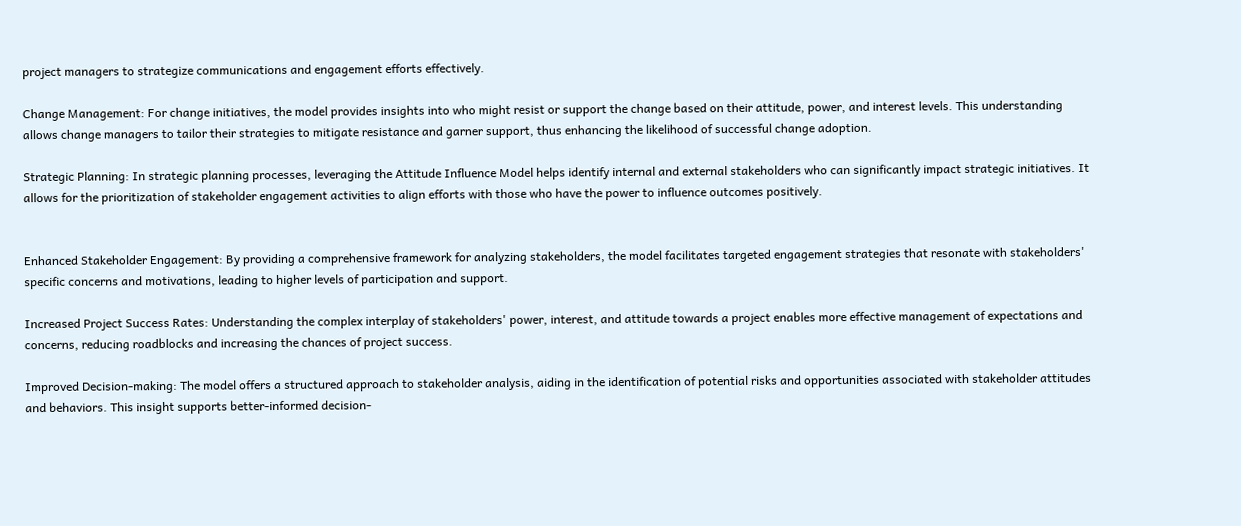project managers to strategize communications and engagement efforts effectively.

Change Management: For change initiatives, the model provides insights into who might resist or support the change based on their attitude, power, and interest levels. This understanding allows change managers to tailor their strategies to mitigate resistance and garner support, thus enhancing the likelihood of successful change adoption.

Strategic Planning: In strategic planning processes, leveraging the Attitude Influence Model helps identify internal and external stakeholders who can significantly impact strategic initiatives. It allows for the prioritization of stakeholder engagement activities to align efforts with those who have the power to influence outcomes positively.


Enhanced Stakeholder Engagement: By providing a comprehensive framework for analyzing stakeholders, the model facilitates targeted engagement strategies that resonate with stakeholders' specific concerns and motivations, leading to higher levels of participation and support.

Increased Project Success Rates: Understanding the complex interplay of stakeholders' power, interest, and attitude towards a project enables more effective management of expectations and concerns, reducing roadblocks and increasing the chances of project success.

Improved Decision-making: The model offers a structured approach to stakeholder analysis, aiding in the identification of potential risks and opportunities associated with stakeholder attitudes and behaviors. This insight supports better-informed decision-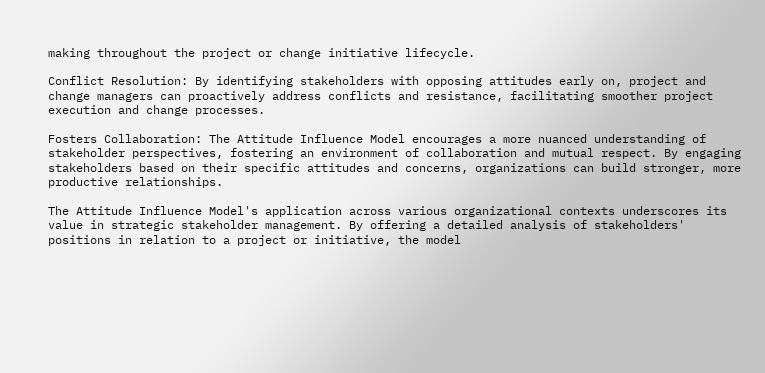making throughout the project or change initiative lifecycle.

Conflict Resolution: By identifying stakeholders with opposing attitudes early on, project and change managers can proactively address conflicts and resistance, facilitating smoother project execution and change processes.

Fosters Collaboration: The Attitude Influence Model encourages a more nuanced understanding of stakeholder perspectives, fostering an environment of collaboration and mutual respect. By engaging stakeholders based on their specific attitudes and concerns, organizations can build stronger, more productive relationships.

The Attitude Influence Model's application across various organizational contexts underscores its value in strategic stakeholder management. By offering a detailed analysis of stakeholders' positions in relation to a project or initiative, the model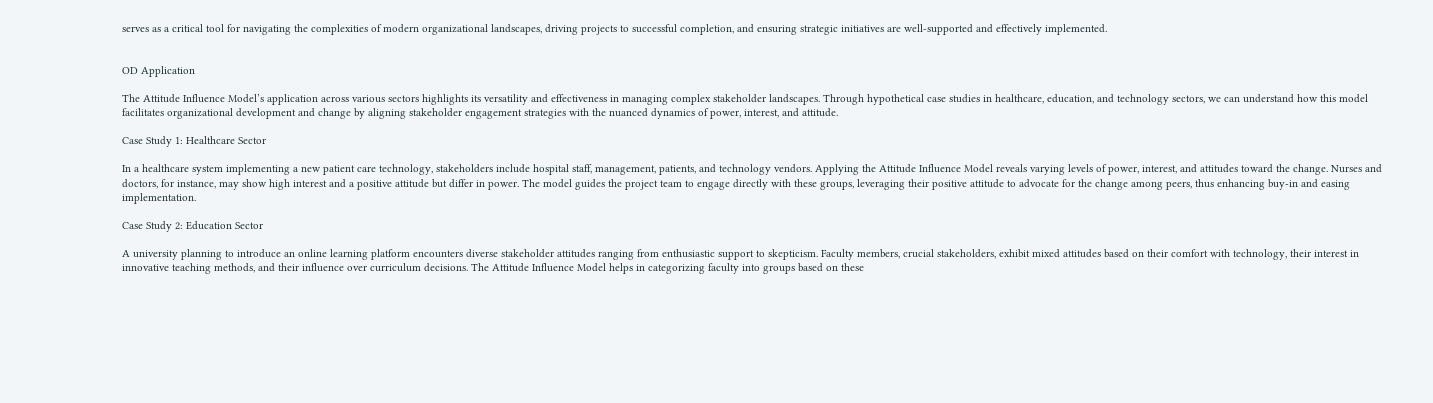serves as a critical tool for navigating the complexities of modern organizational landscapes, driving projects to successful completion, and ensuring strategic initiatives are well-supported and effectively implemented.


OD Application

The Attitude Influence Model’s application across various sectors highlights its versatility and effectiveness in managing complex stakeholder landscapes. Through hypothetical case studies in healthcare, education, and technology sectors, we can understand how this model facilitates organizational development and change by aligning stakeholder engagement strategies with the nuanced dynamics of power, interest, and attitude.

Case Study 1: Healthcare Sector

In a healthcare system implementing a new patient care technology, stakeholders include hospital staff, management, patients, and technology vendors. Applying the Attitude Influence Model reveals varying levels of power, interest, and attitudes toward the change. Nurses and doctors, for instance, may show high interest and a positive attitude but differ in power. The model guides the project team to engage directly with these groups, leveraging their positive attitude to advocate for the change among peers, thus enhancing buy-in and easing implementation.

Case Study 2: Education Sector

A university planning to introduce an online learning platform encounters diverse stakeholder attitudes ranging from enthusiastic support to skepticism. Faculty members, crucial stakeholders, exhibit mixed attitudes based on their comfort with technology, their interest in innovative teaching methods, and their influence over curriculum decisions. The Attitude Influence Model helps in categorizing faculty into groups based on these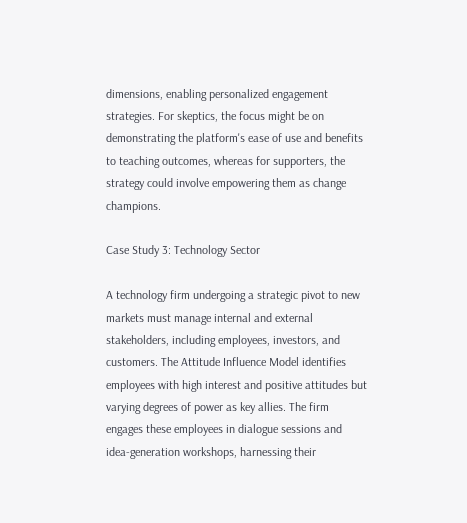dimensions, enabling personalized engagement strategies. For skeptics, the focus might be on demonstrating the platform's ease of use and benefits to teaching outcomes, whereas for supporters, the strategy could involve empowering them as change champions.

Case Study 3: Technology Sector

A technology firm undergoing a strategic pivot to new markets must manage internal and external stakeholders, including employees, investors, and customers. The Attitude Influence Model identifies employees with high interest and positive attitudes but varying degrees of power as key allies. The firm engages these employees in dialogue sessions and idea-generation workshops, harnessing their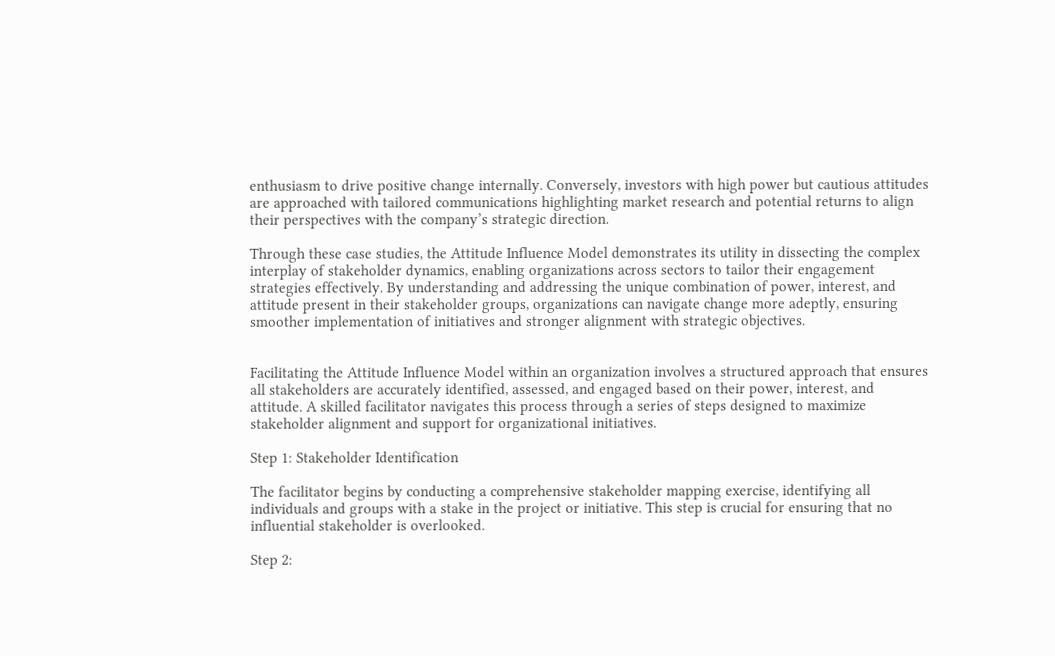enthusiasm to drive positive change internally. Conversely, investors with high power but cautious attitudes are approached with tailored communications highlighting market research and potential returns to align their perspectives with the company’s strategic direction.

Through these case studies, the Attitude Influence Model demonstrates its utility in dissecting the complex interplay of stakeholder dynamics, enabling organizations across sectors to tailor their engagement strategies effectively. By understanding and addressing the unique combination of power, interest, and attitude present in their stakeholder groups, organizations can navigate change more adeptly, ensuring smoother implementation of initiatives and stronger alignment with strategic objectives.


Facilitating the Attitude Influence Model within an organization involves a structured approach that ensures all stakeholders are accurately identified, assessed, and engaged based on their power, interest, and attitude. A skilled facilitator navigates this process through a series of steps designed to maximize stakeholder alignment and support for organizational initiatives.

Step 1: Stakeholder Identification

The facilitator begins by conducting a comprehensive stakeholder mapping exercise, identifying all individuals and groups with a stake in the project or initiative. This step is crucial for ensuring that no influential stakeholder is overlooked.

Step 2: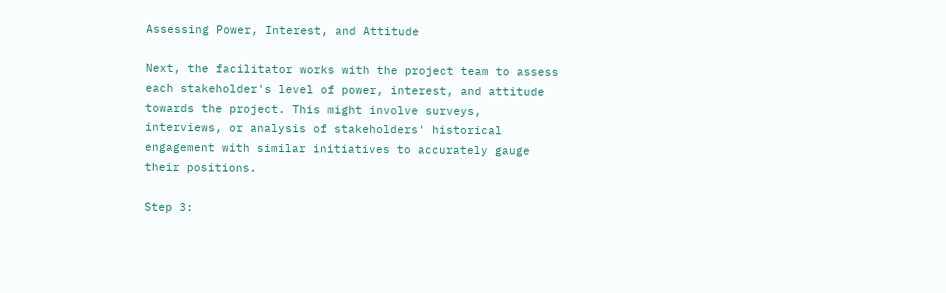Assessing Power, Interest, and Attitude

Next, the facilitator works with the project team to assess each stakeholder's level of power, interest, and attitude towards the project. This might involve surveys, interviews, or analysis of stakeholders' historical engagement with similar initiatives to accurately gauge their positions.

Step 3: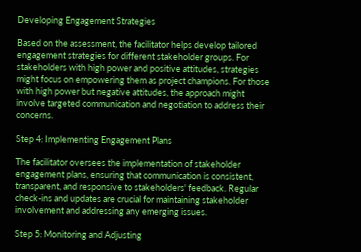Developing Engagement Strategies

Based on the assessment, the facilitator helps develop tailored engagement strategies for different stakeholder groups. For stakeholders with high power and positive attitudes, strategies might focus on empowering them as project champions. For those with high power but negative attitudes, the approach might involve targeted communication and negotiation to address their concerns.

Step 4: Implementing Engagement Plans

The facilitator oversees the implementation of stakeholder engagement plans, ensuring that communication is consistent, transparent, and responsive to stakeholders' feedback. Regular check-ins and updates are crucial for maintaining stakeholder involvement and addressing any emerging issues.

Step 5: Monitoring and Adjusting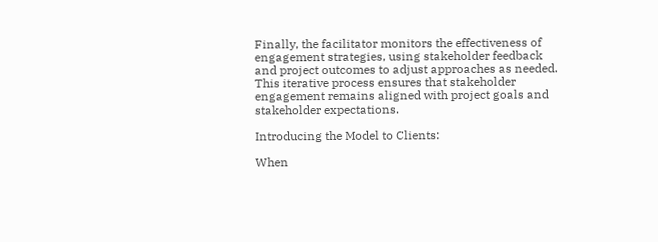Finally, the facilitator monitors the effectiveness of engagement strategies, using stakeholder feedback and project outcomes to adjust approaches as needed. This iterative process ensures that stakeholder engagement remains aligned with project goals and stakeholder expectations.

Introducing the Model to Clients:

When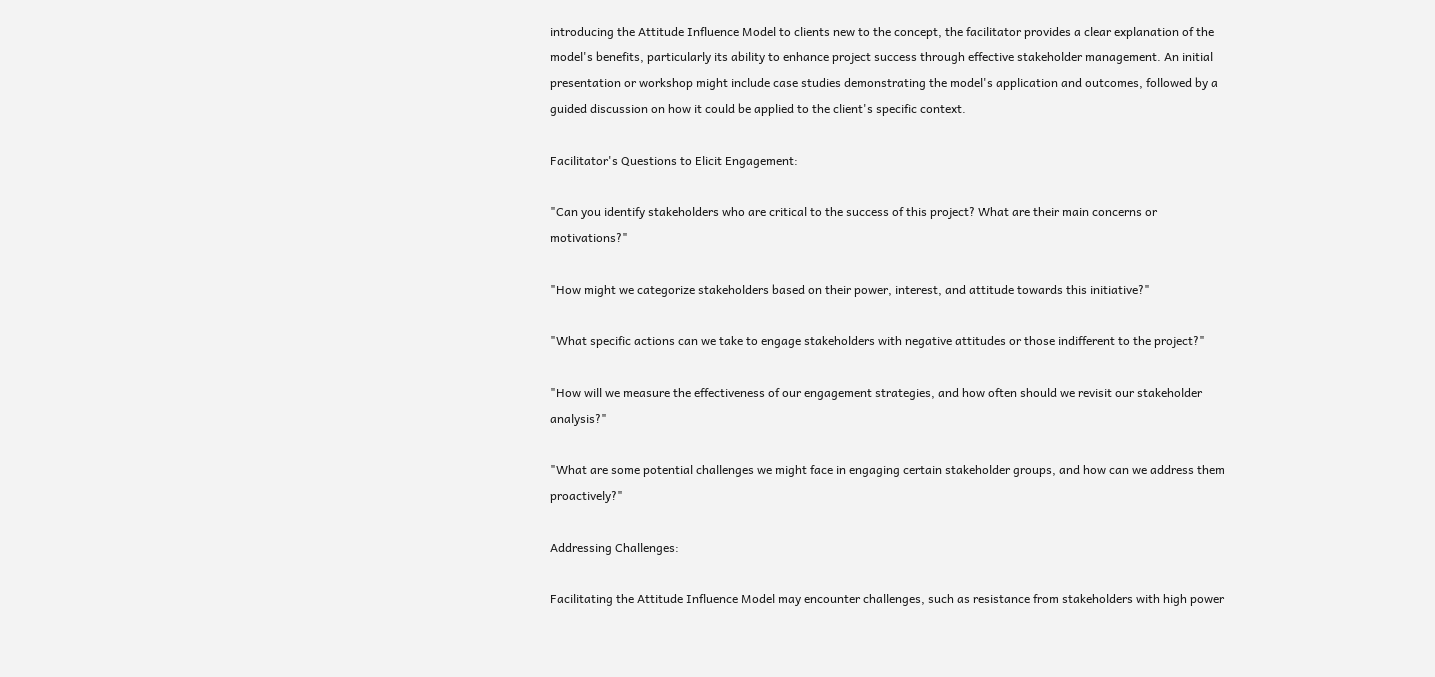introducing the Attitude Influence Model to clients new to the concept, the facilitator provides a clear explanation of the model's benefits, particularly its ability to enhance project success through effective stakeholder management. An initial presentation or workshop might include case studies demonstrating the model's application and outcomes, followed by a guided discussion on how it could be applied to the client's specific context.

Facilitator's Questions to Elicit Engagement:

"Can you identify stakeholders who are critical to the success of this project? What are their main concerns or motivations?"

"How might we categorize stakeholders based on their power, interest, and attitude towards this initiative?"

"What specific actions can we take to engage stakeholders with negative attitudes or those indifferent to the project?"

"How will we measure the effectiveness of our engagement strategies, and how often should we revisit our stakeholder analysis?"

"What are some potential challenges we might face in engaging certain stakeholder groups, and how can we address them proactively?"

Addressing Challenges:

Facilitating the Attitude Influence Model may encounter challenges, such as resistance from stakeholders with high power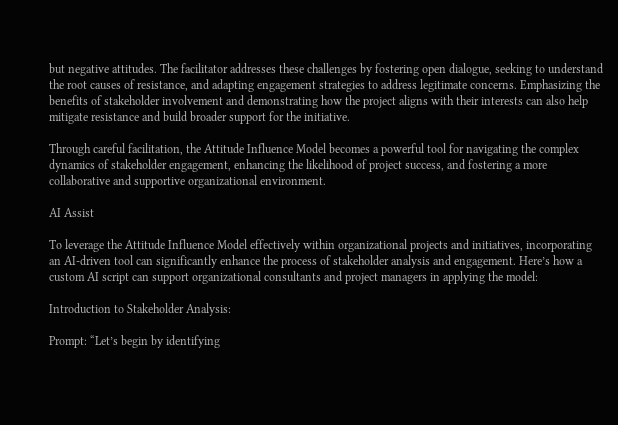but negative attitudes. The facilitator addresses these challenges by fostering open dialogue, seeking to understand the root causes of resistance, and adapting engagement strategies to address legitimate concerns. Emphasizing the benefits of stakeholder involvement and demonstrating how the project aligns with their interests can also help mitigate resistance and build broader support for the initiative.

Through careful facilitation, the Attitude Influence Model becomes a powerful tool for navigating the complex dynamics of stakeholder engagement, enhancing the likelihood of project success, and fostering a more collaborative and supportive organizational environment.

AI Assist

To leverage the Attitude Influence Model effectively within organizational projects and initiatives, incorporating an AI-driven tool can significantly enhance the process of stakeholder analysis and engagement. Here’s how a custom AI script can support organizational consultants and project managers in applying the model:

Introduction to Stakeholder Analysis:

Prompt: “Let’s begin by identifying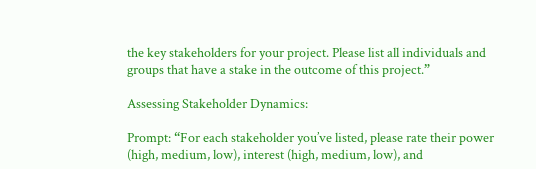the key stakeholders for your project. Please list all individuals and groups that have a stake in the outcome of this project.”

Assessing Stakeholder Dynamics:

Prompt: “For each stakeholder you’ve listed, please rate their power (high, medium, low), interest (high, medium, low), and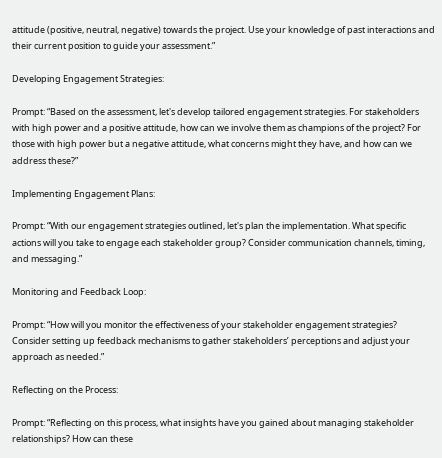attitude (positive, neutral, negative) towards the project. Use your knowledge of past interactions and their current position to guide your assessment.”

Developing Engagement Strategies:

Prompt: “Based on the assessment, let's develop tailored engagement strategies. For stakeholders with high power and a positive attitude, how can we involve them as champions of the project? For those with high power but a negative attitude, what concerns might they have, and how can we address these?”

Implementing Engagement Plans:

Prompt: “With our engagement strategies outlined, let's plan the implementation. What specific actions will you take to engage each stakeholder group? Consider communication channels, timing, and messaging.”

Monitoring and Feedback Loop:

Prompt: “How will you monitor the effectiveness of your stakeholder engagement strategies? Consider setting up feedback mechanisms to gather stakeholders’ perceptions and adjust your approach as needed.”

Reflecting on the Process:

Prompt: “Reflecting on this process, what insights have you gained about managing stakeholder relationships? How can these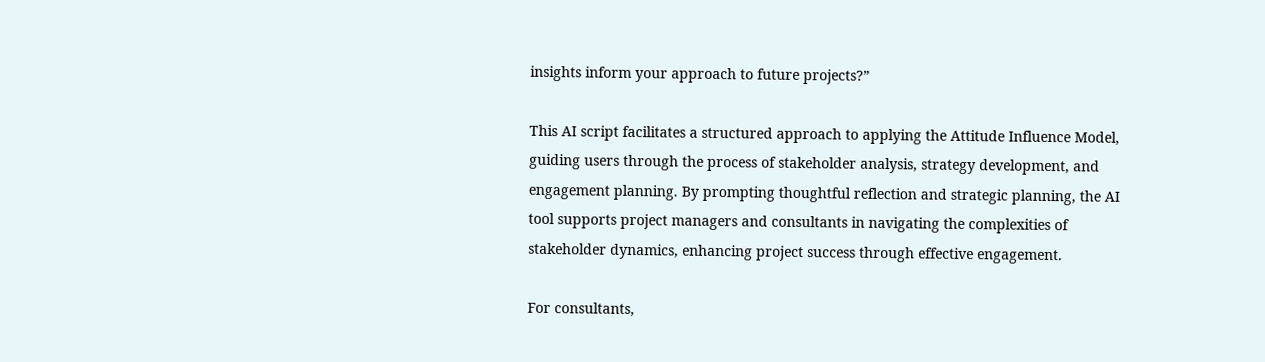insights inform your approach to future projects?”

This AI script facilitates a structured approach to applying the Attitude Influence Model, guiding users through the process of stakeholder analysis, strategy development, and engagement planning. By prompting thoughtful reflection and strategic planning, the AI tool supports project managers and consultants in navigating the complexities of stakeholder dynamics, enhancing project success through effective engagement.

For consultants,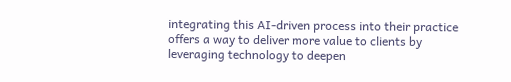integrating this AI-driven process into their practice offers a way to deliver more value to clients by leveraging technology to deepen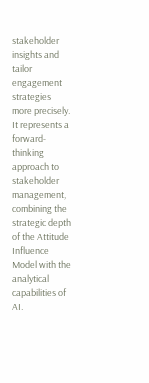stakeholder insights and tailor engagement strategies more precisely. It represents a forward-thinking approach to stakeholder management, combining the strategic depth of the Attitude Influence Model with the analytical capabilities of AI.